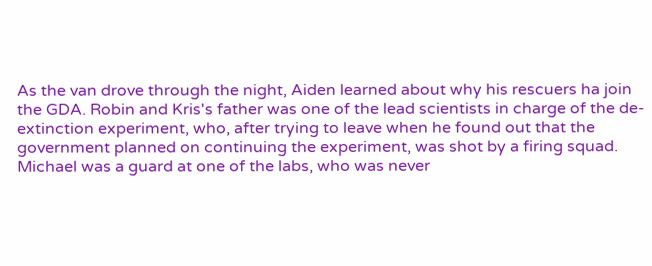As the van drove through the night, Aiden learned about why his rescuers ha join the GDA. Robin and Kris's father was one of the lead scientists in charge of the de-extinction experiment, who, after trying to leave when he found out that the government planned on continuing the experiment, was shot by a firing squad. Michael was a guard at one of the labs, who was never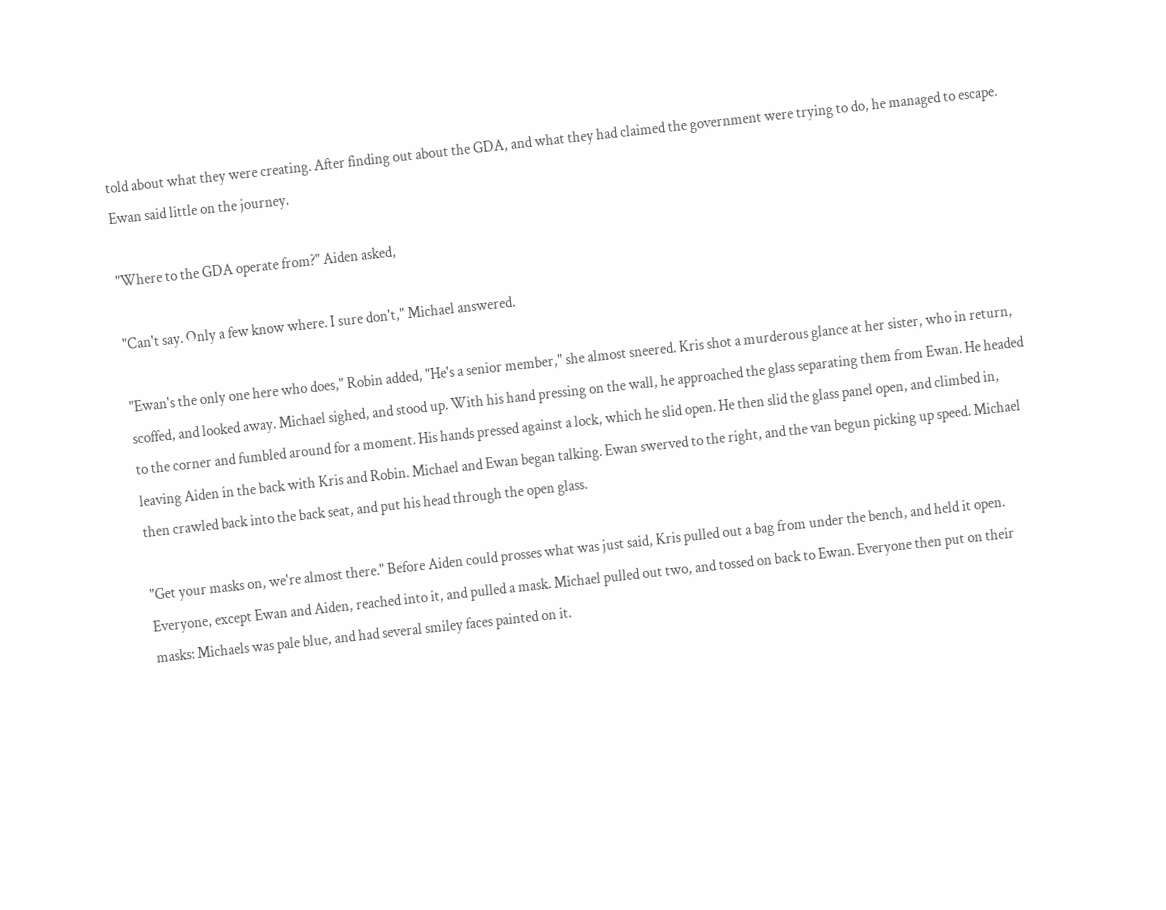told about what they were creating. After finding out about the GDA, and what they had claimed the government were trying to do, he managed to escape. Ewan said little on the journey.

"Where to the GDA operate from?" Aiden asked,

"Can't say. Only a few know where. I sure don't," Michael answered.

"Ewan's the only one here who does," Robin added, "He's a senior member," she almost sneered. Kris shot a murderous glance at her sister, who in return, scoffed, and looked away. Michael sighed, and stood up. With his hand pressing on the wall, he approached the glass separating them from Ewan. He headed to the corner and fumbled around for a moment. His hands pressed against a lock, which he slid open. He then slid the glass panel open, and climbed in, leaving Aiden in the back with Kris and Robin. Michael and Ewan began talking. Ewan swerved to the right, and the van begun picking up speed. Michael then crawled back into the back seat, and put his head through the open glass.

"Get your masks on, we're almost there." Before Aiden could prosses what was just said, Kris pulled out a bag from under the bench, and held it open. Everyone, except Ewan and Aiden, reached into it, and pulled a mask. Michael pulled out two, and tossed on back to Ewan. Everyone then put on their masks: Michaels was pale blue, and had several smiley faces painted on it.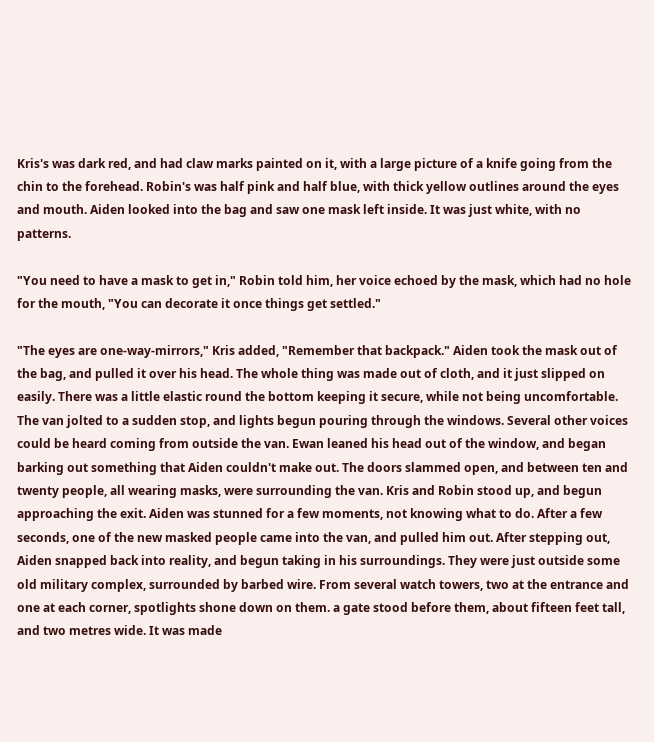Kris's was dark red, and had claw marks painted on it, with a large picture of a knife going from the chin to the forehead. Robin's was half pink and half blue, with thick yellow outlines around the eyes and mouth. Aiden looked into the bag and saw one mask left inside. It was just white, with no patterns.

"You need to have a mask to get in," Robin told him, her voice echoed by the mask, which had no hole for the mouth, "You can decorate it once things get settled."

"The eyes are one-way-mirrors," Kris added, "Remember that backpack." Aiden took the mask out of the bag, and pulled it over his head. The whole thing was made out of cloth, and it just slipped on easily. There was a little elastic round the bottom keeping it secure, while not being uncomfortable. The van jolted to a sudden stop, and lights begun pouring through the windows. Several other voices could be heard coming from outside the van. Ewan leaned his head out of the window, and began barking out something that Aiden couldn't make out. The doors slammed open, and between ten and twenty people, all wearing masks, were surrounding the van. Kris and Robin stood up, and begun approaching the exit. Aiden was stunned for a few moments, not knowing what to do. After a few seconds, one of the new masked people came into the van, and pulled him out. After stepping out, Aiden snapped back into reality, and begun taking in his surroundings. They were just outside some old military complex, surrounded by barbed wire. From several watch towers, two at the entrance and one at each corner, spotlights shone down on them. a gate stood before them, about fifteen feet tall, and two metres wide. It was made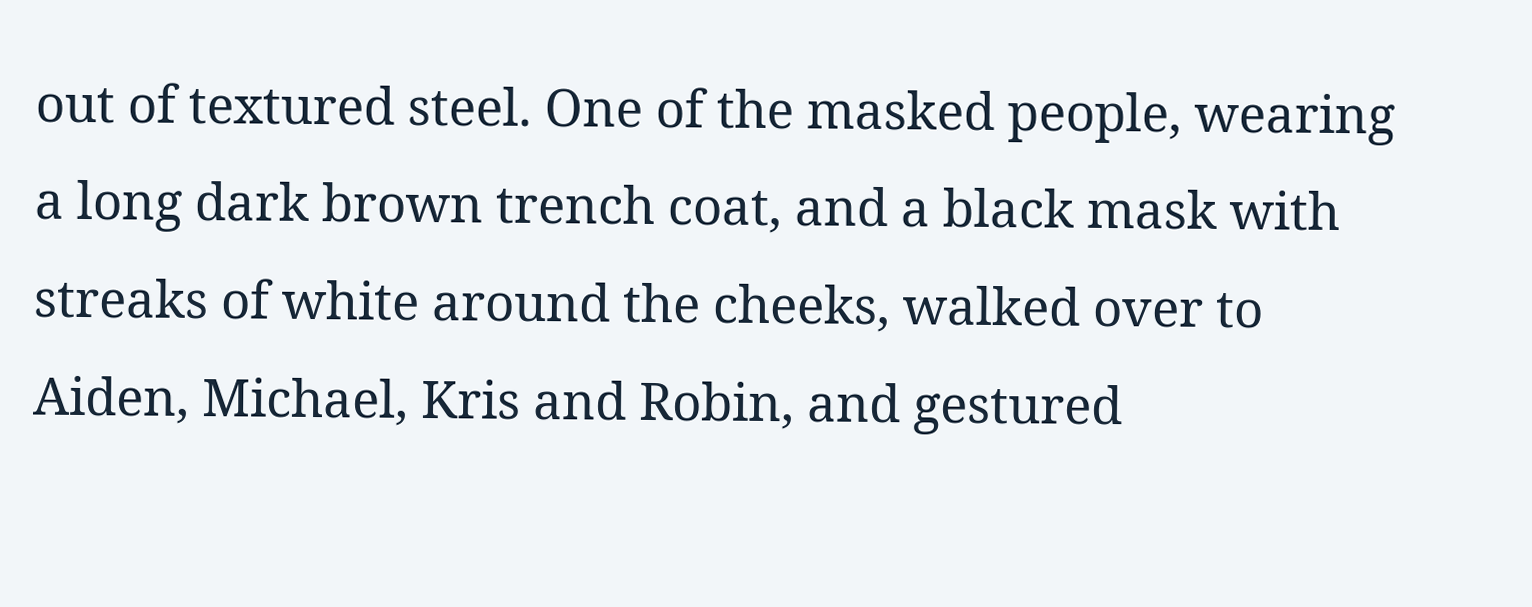out of textured steel. One of the masked people, wearing a long dark brown trench coat, and a black mask with streaks of white around the cheeks, walked over to Aiden, Michael, Kris and Robin, and gestured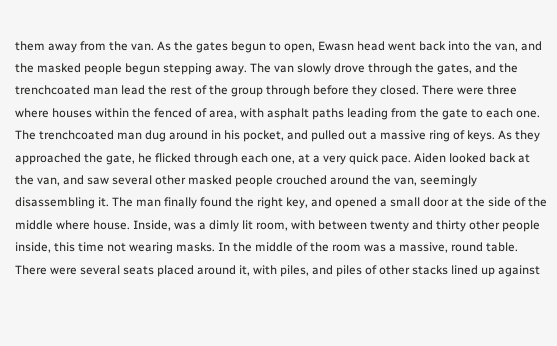them away from the van. As the gates begun to open, Ewasn head went back into the van, and the masked people begun stepping away. The van slowly drove through the gates, and the trenchcoated man lead the rest of the group through before they closed. There were three where houses within the fenced of area, with asphalt paths leading from the gate to each one. The trenchcoated man dug around in his pocket, and pulled out a massive ring of keys. As they approached the gate, he flicked through each one, at a very quick pace. Aiden looked back at the van, and saw several other masked people crouched around the van, seemingly disassembling it. The man finally found the right key, and opened a small door at the side of the middle where house. Inside, was a dimly lit room, with between twenty and thirty other people inside, this time not wearing masks. In the middle of the room was a massive, round table. There were several seats placed around it, with piles, and piles of other stacks lined up against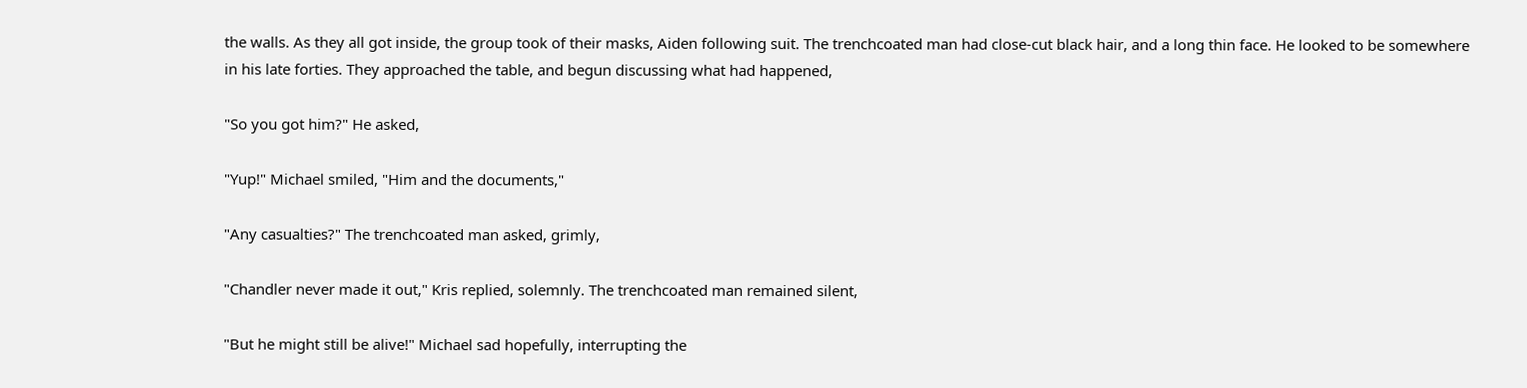the walls. As they all got inside, the group took of their masks, Aiden following suit. The trenchcoated man had close-cut black hair, and a long thin face. He looked to be somewhere in his late forties. They approached the table, and begun discussing what had happened,

"So you got him?" He asked,

"Yup!" Michael smiled, "Him and the documents,"

"Any casualties?" The trenchcoated man asked, grimly,

"Chandler never made it out," Kris replied, solemnly. The trenchcoated man remained silent,

"But he might still be alive!" Michael sad hopefully, interrupting the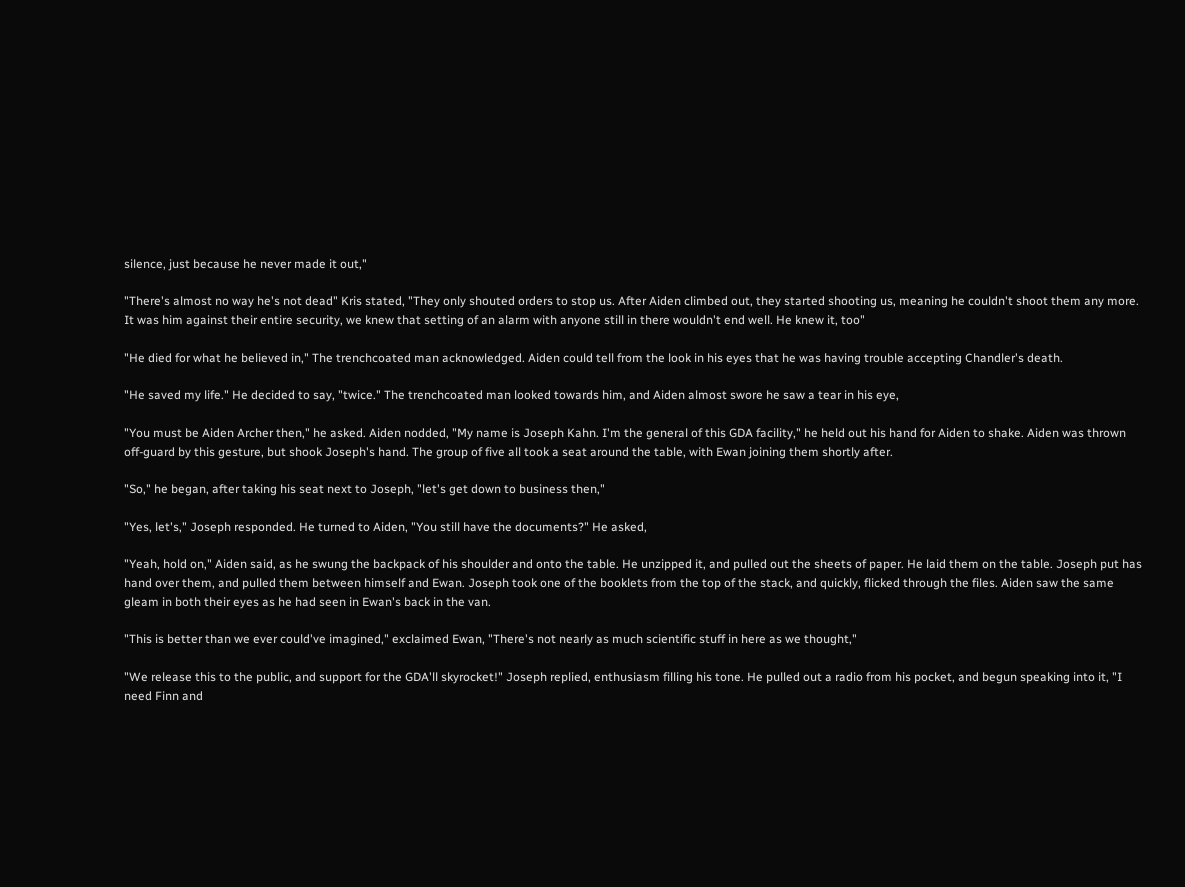silence, just because he never made it out,"

"There's almost no way he's not dead" Kris stated, "They only shouted orders to stop us. After Aiden climbed out, they started shooting us, meaning he couldn't shoot them any more. It was him against their entire security, we knew that setting of an alarm with anyone still in there wouldn't end well. He knew it, too"

"He died for what he believed in," The trenchcoated man acknowledged. Aiden could tell from the look in his eyes that he was having trouble accepting Chandler's death.

"He saved my life." He decided to say, "twice." The trenchcoated man looked towards him, and Aiden almost swore he saw a tear in his eye,

"You must be Aiden Archer then," he asked. Aiden nodded, "My name is Joseph Kahn. I'm the general of this GDA facility," he held out his hand for Aiden to shake. Aiden was thrown off-guard by this gesture, but shook Joseph's hand. The group of five all took a seat around the table, with Ewan joining them shortly after.

"So," he began, after taking his seat next to Joseph, "let's get down to business then,"

"Yes, let's," Joseph responded. He turned to Aiden, "You still have the documents?" He asked,

"Yeah, hold on," Aiden said, as he swung the backpack of his shoulder and onto the table. He unzipped it, and pulled out the sheets of paper. He laid them on the table. Joseph put has hand over them, and pulled them between himself and Ewan. Joseph took one of the booklets from the top of the stack, and quickly, flicked through the files. Aiden saw the same gleam in both their eyes as he had seen in Ewan's back in the van.

"This is better than we ever could've imagined," exclaimed Ewan, "There's not nearly as much scientific stuff in here as we thought,"

"We release this to the public, and support for the GDA'll skyrocket!" Joseph replied, enthusiasm filling his tone. He pulled out a radio from his pocket, and begun speaking into it, "I need Finn and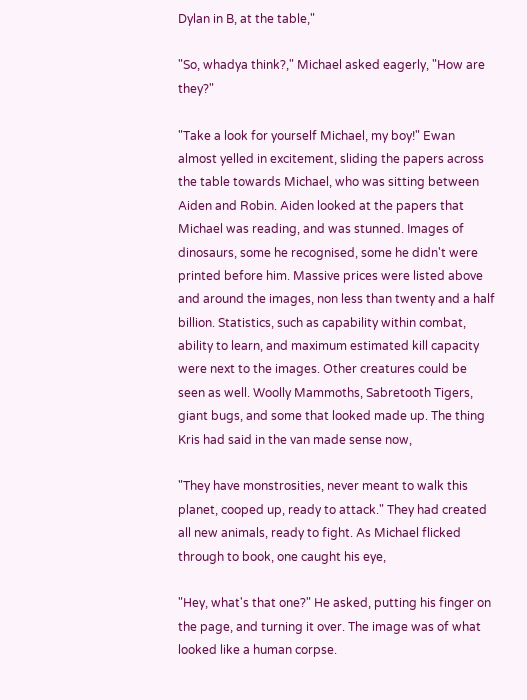Dylan in B, at the table,"

"So, whadya think?," Michael asked eagerly, "How are they?"

"Take a look for yourself Michael, my boy!" Ewan almost yelled in excitement, sliding the papers across the table towards Michael, who was sitting between Aiden and Robin. Aiden looked at the papers that Michael was reading, and was stunned. Images of dinosaurs, some he recognised, some he didn't were printed before him. Massive prices were listed above and around the images, non less than twenty and a half billion. Statistics, such as capability within combat, ability to learn, and maximum estimated kill capacity were next to the images. Other creatures could be seen as well. Woolly Mammoths, Sabretooth Tigers, giant bugs, and some that looked made up. The thing Kris had said in the van made sense now,

"They have monstrosities, never meant to walk this planet, cooped up, ready to attack." They had created all new animals, ready to fight. As Michael flicked through to book, one caught his eye,

"Hey, what's that one?" He asked, putting his finger on the page, and turning it over. The image was of what looked like a human corpse.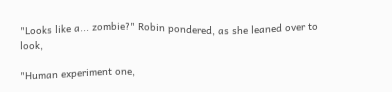"Looks like a... zombie?" Robin pondered, as she leaned over to look,

"Human experiment one,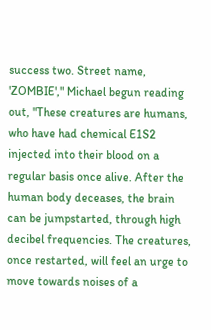success two. Street name, 'ZOMBIE'," Michael begun reading out, "These creatures are humans, who have had chemical E1S2 injected into their blood on a regular basis once alive. After the human body deceases, the brain can be jumpstarted, through high decibel frequencies. The creatures, once restarted, will feel an urge to move towards noises of a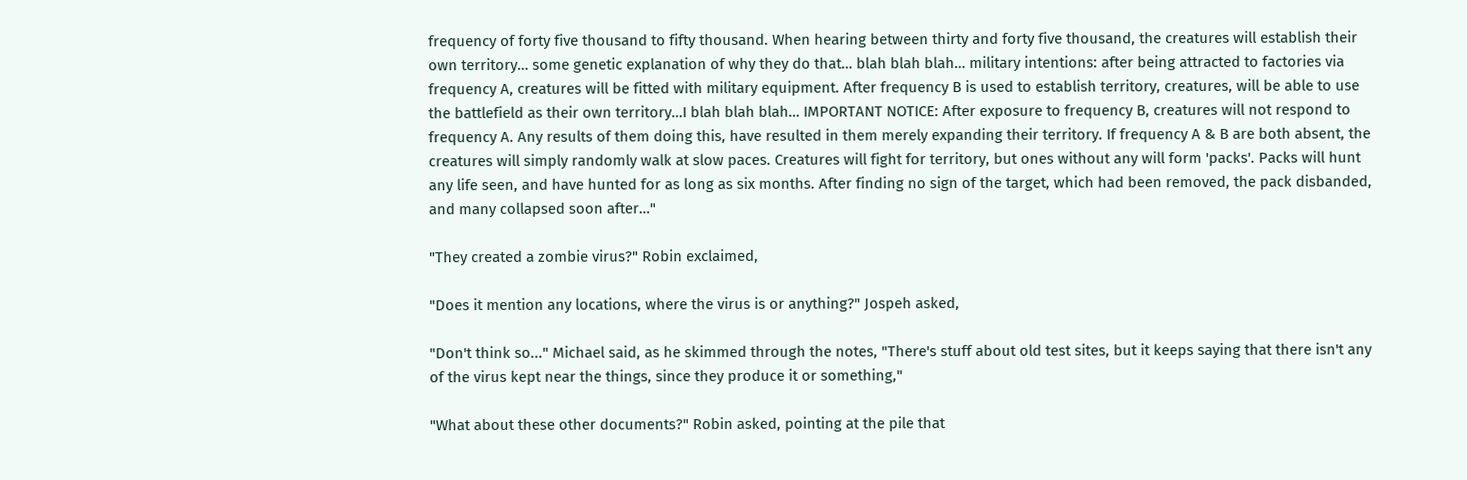frequency of forty five thousand to fifty thousand. When hearing between thirty and forty five thousand, the creatures will establish their own territory… some genetic explanation of why they do that… blah blah blah… military intentions: after being attracted to factories via frequency A, creatures will be fitted with military equipment. After frequency B is used to establish territory, creatures, will be able to use the battlefield as their own territory…I blah blah blah… IMPORTANT NOTICE: After exposure to frequency B, creatures will not respond to frequency A. Any results of them doing this, have resulted in them merely expanding their territory. If frequency A & B are both absent, the creatures will simply randomly walk at slow paces. Creatures will fight for territory, but ones without any will form 'packs'. Packs will hunt any life seen, and have hunted for as long as six months. After finding no sign of the target, which had been removed, the pack disbanded, and many collapsed soon after…"

"They created a zombie virus?" Robin exclaimed,

"Does it mention any locations, where the virus is or anything?" Jospeh asked,

"Don't think so..." Michael said, as he skimmed through the notes, "There's stuff about old test sites, but it keeps saying that there isn't any of the virus kept near the things, since they produce it or something,"

"What about these other documents?" Robin asked, pointing at the pile that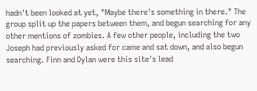hadn't been looked at yet, "Maybe there's something in there." The group split up the papers between them, and begun searching for any other mentions of zombies. A few other people, including the two Joseph had previously asked for came and sat down, and also begun searching. Finn and Dylan were this site's lead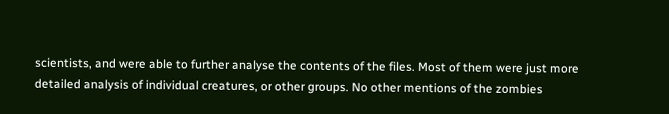scientists, and were able to further analyse the contents of the files. Most of them were just more detailed analysis of individual creatures, or other groups. No other mentions of the zombies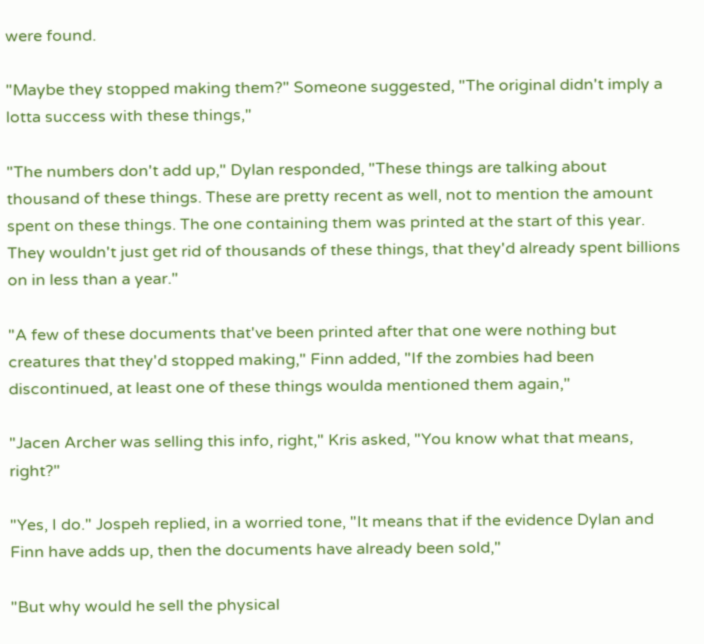were found.

"Maybe they stopped making them?" Someone suggested, "The original didn't imply a lotta success with these things,"

"The numbers don't add up," Dylan responded, "These things are talking about thousand of these things. These are pretty recent as well, not to mention the amount spent on these things. The one containing them was printed at the start of this year. They wouldn't just get rid of thousands of these things, that they'd already spent billions on in less than a year."

"A few of these documents that've been printed after that one were nothing but creatures that they'd stopped making," Finn added, "If the zombies had been discontinued, at least one of these things woulda mentioned them again,"

"Jacen Archer was selling this info, right," Kris asked, "You know what that means, right?"

"Yes, I do." Jospeh replied, in a worried tone, "It means that if the evidence Dylan and Finn have adds up, then the documents have already been sold,"

"But why would he sell the physical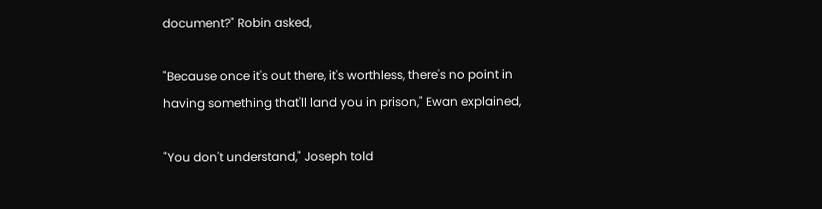document?" Robin asked,

"Because once it's out there, it's worthless, there's no point in having something that'll land you in prison," Ewan explained,

"You don't understand," Joseph told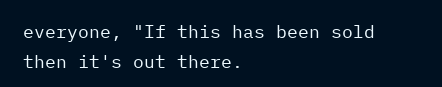everyone, "If this has been sold then it's out there.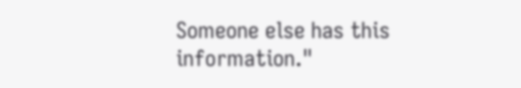Someone else has this information."